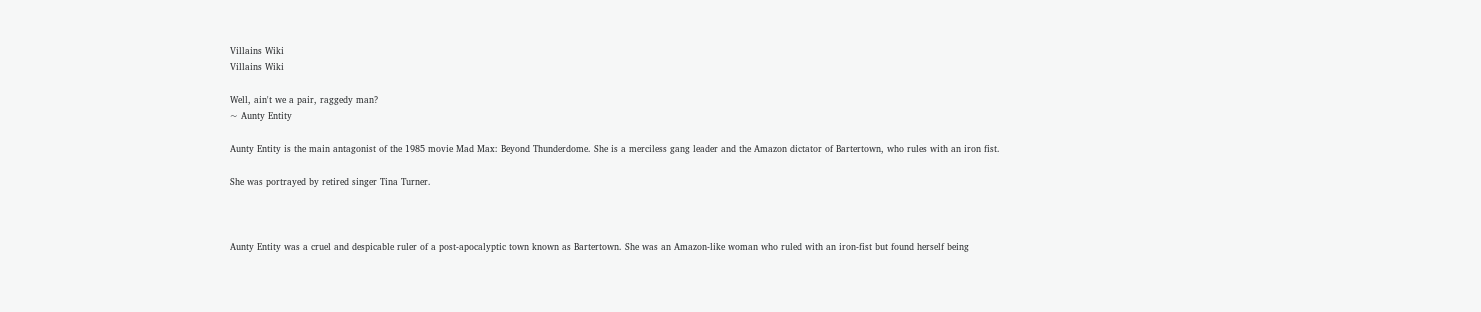Villains Wiki
Villains Wiki

Well, ain't we a pair, raggedy man?
~ Aunty Entity

Aunty Entity is the main antagonist of the 1985 movie Mad Max: Beyond Thunderdome. She is a merciless gang leader and the Amazon dictator of Bartertown, who rules with an iron fist.

She was portrayed by retired singer Tina Turner.



Aunty Entity was a cruel and despicable ruler of a post-apocalyptic town known as Bartertown. She was an Amazon-like woman who ruled with an iron-fist but found herself being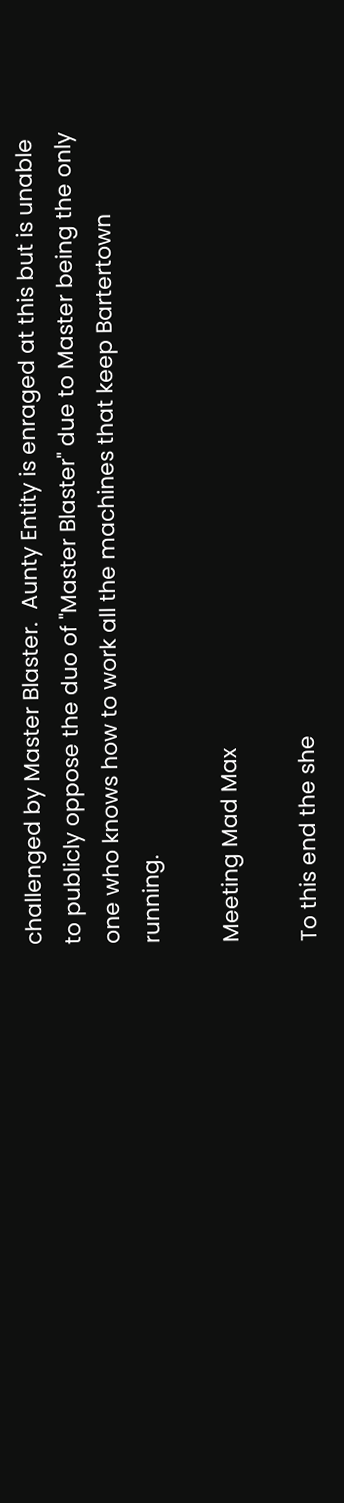challenged by Master Blaster.  Aunty Entity is enraged at this but is unable to publicly oppose the duo of "Master Blaster" due to Master being the only one who knows how to work all the machines that keep Bartertown running.

Meeting Mad Max

To this end the she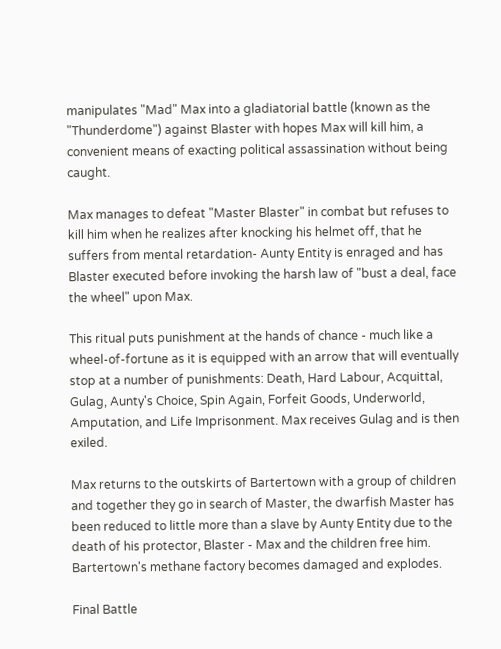manipulates "Mad" Max into a gladiatorial battle (known as the "Thunderdome") against Blaster with hopes Max will kill him, a convenient means of exacting political assassination without being caught.

Max manages to defeat "Master Blaster" in combat but refuses to kill him when he realizes after knocking his helmet off, that he suffers from mental retardation- Aunty Entity is enraged and has Blaster executed before invoking the harsh law of "bust a deal, face the wheel" upon Max.

This ritual puts punishment at the hands of chance - much like a wheel-of-fortune as it is equipped with an arrow that will eventually stop at a number of punishments: Death, Hard Labour, Acquittal, Gulag, Aunty's Choice, Spin Again, Forfeit Goods, Underworld, Amputation, and Life Imprisonment. Max receives Gulag and is then exiled.

Max returns to the outskirts of Bartertown with a group of children and together they go in search of Master, the dwarfish Master has been reduced to little more than a slave by Aunty Entity due to the death of his protector, Blaster - Max and the children free him. Bartertown's methane factory becomes damaged and explodes.

Final Battle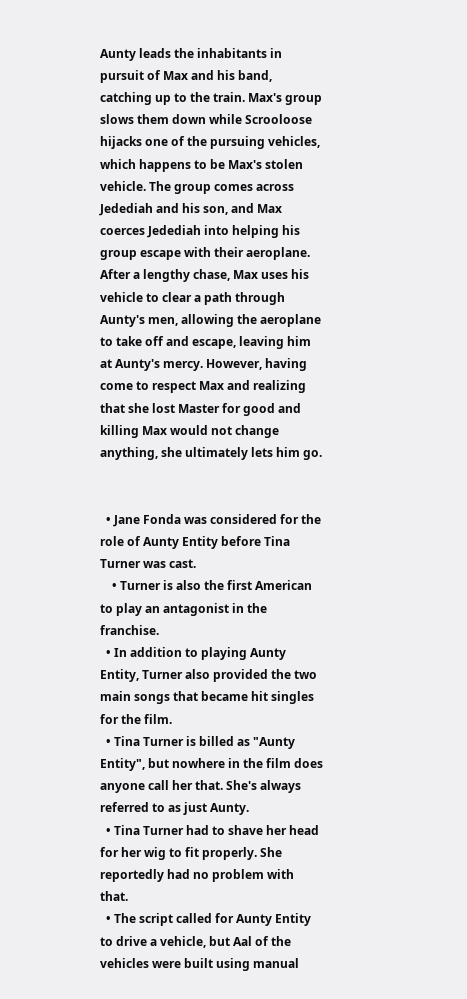Aunty leads the inhabitants in pursuit of Max and his band, catching up to the train. Max's group slows them down while Scrooloose hijacks one of the pursuing vehicles, which happens to be Max's stolen vehicle. The group comes across Jedediah and his son, and Max coerces Jedediah into helping his group escape with their aeroplane. After a lengthy chase, Max uses his vehicle to clear a path through Aunty's men, allowing the aeroplane to take off and escape, leaving him at Aunty's mercy. However, having come to respect Max and realizing that she lost Master for good and killing Max would not change anything, she ultimately lets him go.


  • Jane Fonda was considered for the role of Aunty Entity before Tina Turner was cast.
    • Turner is also the first American to play an antagonist in the franchise.
  • In addition to playing Aunty Entity, Turner also provided the two main songs that became hit singles for the film.
  • Tina Turner is billed as "Aunty Entity", but nowhere in the film does anyone call her that. She's always referred to as just Aunty.
  • Tina Turner had to shave her head for her wig to fit properly. She reportedly had no problem with that.
  • The script called for Aunty Entity to drive a vehicle, but Aal of the vehicles were built using manual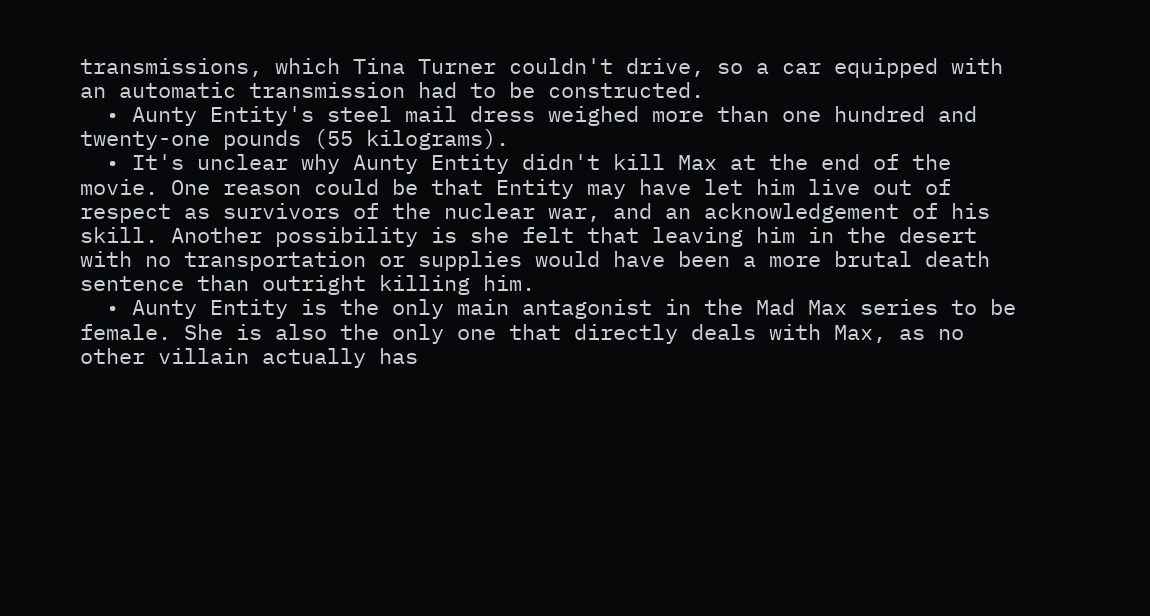transmissions, which Tina Turner couldn't drive, so a car equipped with an automatic transmission had to be constructed.
  • Aunty Entity's steel mail dress weighed more than one hundred and twenty-one pounds (55 kilograms).
  • It's unclear why Aunty Entity didn't kill Max at the end of the movie. One reason could be that Entity may have let him live out of respect as survivors of the nuclear war, and an acknowledgement of his skill. Another possibility is she felt that leaving him in the desert with no transportation or supplies would have been a more brutal death sentence than outright killing him.
  • Aunty Entity is the only main antagonist in the Mad Max series to be female. She is also the only one that directly deals with Max, as no other villain actually has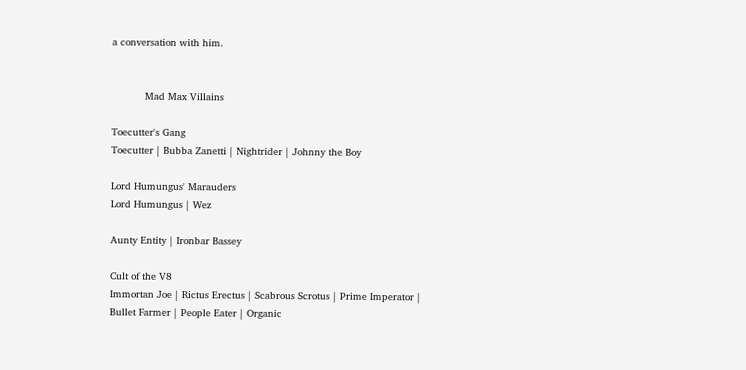a conversation with him.


           Mad Max Villains

Toecutter's Gang
Toecutter | Bubba Zanetti | Nightrider | Johnny the Boy

Lord Humungus' Marauders
Lord Humungus | Wez

Aunty Entity | Ironbar Bassey

Cult of the V8
Immortan Joe | Rictus Erectus | Scabrous Scrotus | Prime Imperator | Bullet Farmer | People Eater | Organic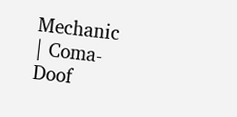Mechanic | Coma-Doof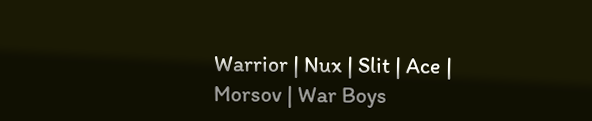Warrior | Nux | Slit | Ace | Morsov | War Boys